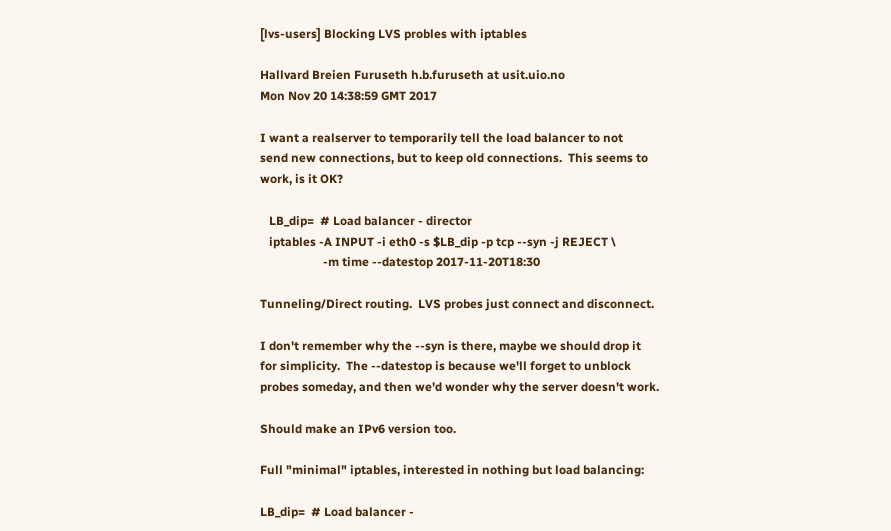[lvs-users] Blocking LVS probles with iptables

Hallvard Breien Furuseth h.b.furuseth at usit.uio.no
Mon Nov 20 14:38:59 GMT 2017

I want a realserver to temporarily tell the load balancer to not
send new connections, but to keep old connections.  This seems to
work, is it OK?

   LB_dip=  # Load balancer - director
   iptables -A INPUT -i eth0 -s $LB_dip -p tcp --syn -j REJECT \
                     -m time --datestop 2017-11-20T18:30

Tunneling/Direct routing.  LVS probes just connect and disconnect.

I don't remember why the --syn is there, maybe we should drop it
for simplicity.  The --datestop is because we'll forget to unblock
probes someday, and then we'd wonder why the server doesn't work.

Should make an IPv6 version too.

Full "minimal" iptables, interested in nothing but load balancing:

LB_dip=  # Load balancer -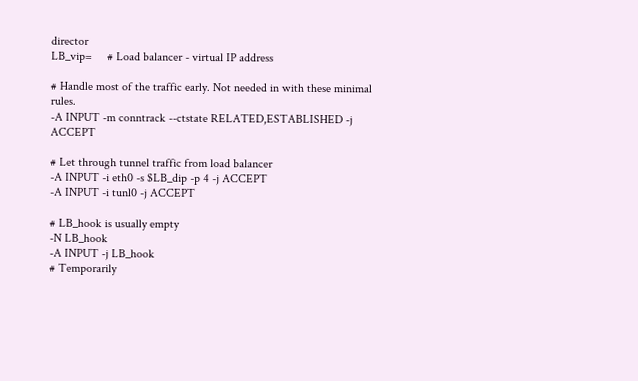director
LB_vip=     # Load balancer - virtual IP address

# Handle most of the traffic early. Not needed in with these minimal rules.
-A INPUT -m conntrack --ctstate RELATED,ESTABLISHED -j ACCEPT

# Let through tunnel traffic from load balancer
-A INPUT -i eth0 -s $LB_dip -p 4 -j ACCEPT
-A INPUT -i tunl0 -j ACCEPT

# LB_hook is usually empty
-N LB_hook
-A INPUT -j LB_hook
# Temporarily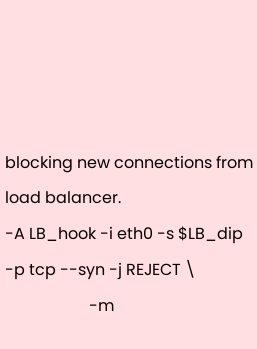blocking new connections from load balancer.
-A LB_hook -i eth0 -s $LB_dip -p tcp --syn -j REJECT \
                     -m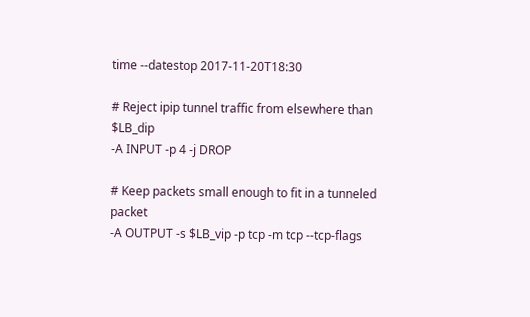time --datestop 2017-11-20T18:30

# Reject ipip tunnel traffic from elsewhere than $LB_dip
-A INPUT -p 4 -j DROP

# Keep packets small enough to fit in a tunneled packet
-A OUTPUT -s $LB_vip -p tcp -m tcp --tcp-flags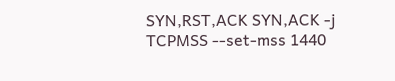SYN,RST,ACK SYN,ACK -j
TCPMSS --set-mss 1440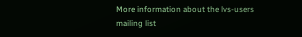More information about the lvs-users mailing list